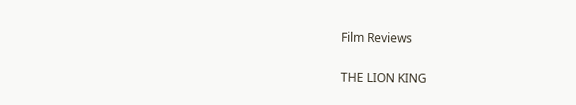Film Reviews

THE LION KING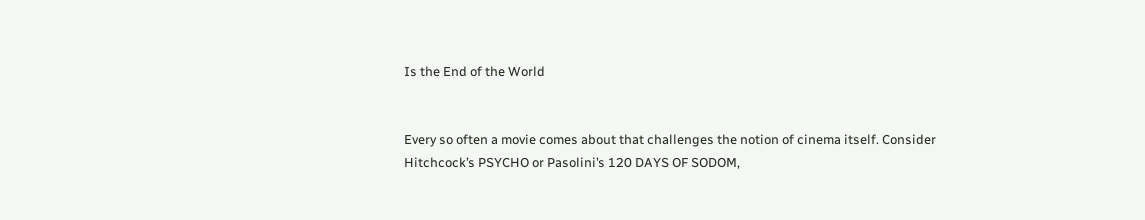Is the End of the World


Every so often a movie comes about that challenges the notion of cinema itself. Consider Hitchcock’s PSYCHO or Pasolini’s 120 DAYS OF SODOM,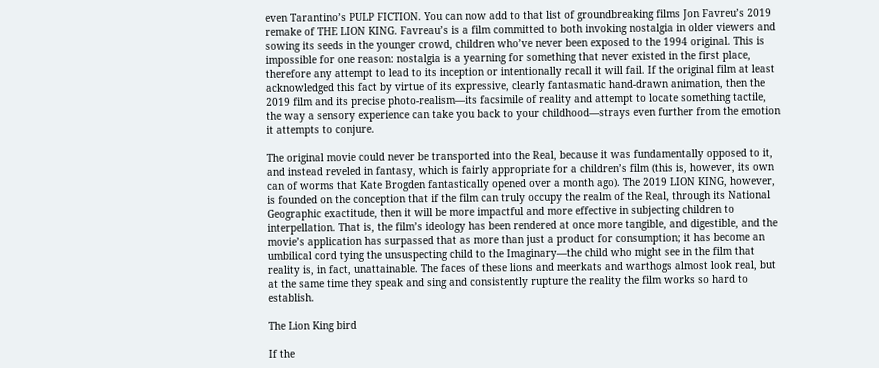even Tarantino’s PULP FICTION. You can now add to that list of groundbreaking films Jon Favreu’s 2019 remake of THE LION KING. Favreau’s is a film committed to both invoking nostalgia in older viewers and sowing its seeds in the younger crowd, children who’ve never been exposed to the 1994 original. This is impossible for one reason: nostalgia is a yearning for something that never existed in the first place, therefore any attempt to lead to its inception or intentionally recall it will fail. If the original film at least acknowledged this fact by virtue of its expressive, clearly fantasmatic hand-drawn animation, then the 2019 film and its precise photo-realism—its facsimile of reality and attempt to locate something tactile, the way a sensory experience can take you back to your childhood—strays even further from the emotion it attempts to conjure.

The original movie could never be transported into the Real, because it was fundamentally opposed to it, and instead reveled in fantasy, which is fairly appropriate for a children’s film (this is, however, its own can of worms that Kate Brogden fantastically opened over a month ago). The 2019 LION KING, however, is founded on the conception that if the film can truly occupy the realm of the Real, through its National Geographic exactitude, then it will be more impactful and more effective in subjecting children to interpellation. That is, the film’s ideology has been rendered at once more tangible, and digestible, and the movie’s application has surpassed that as more than just a product for consumption; it has become an umbilical cord tying the unsuspecting child to the Imaginary—the child who might see in the film that reality is, in fact, unattainable. The faces of these lions and meerkats and warthogs almost look real, but at the same time they speak and sing and consistently rupture the reality the film works so hard to establish.

The Lion King bird

If the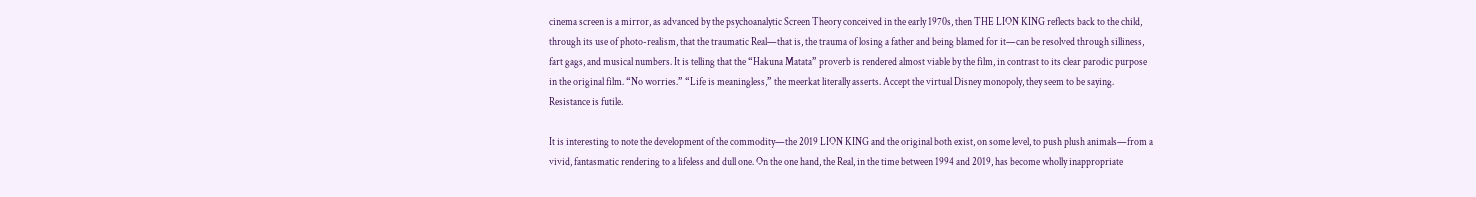cinema screen is a mirror, as advanced by the psychoanalytic Screen Theory conceived in the early 1970s, then THE LION KING reflects back to the child, through its use of photo-realism, that the traumatic Real—that is, the trauma of losing a father and being blamed for it—can be resolved through silliness, fart gags, and musical numbers. It is telling that the “Hakuna Matata” proverb is rendered almost viable by the film, in contrast to its clear parodic purpose in the original film. “No worries.” “Life is meaningless,” the meerkat literally asserts. Accept the virtual Disney monopoly, they seem to be saying. Resistance is futile.

It is interesting to note the development of the commodity—the 2019 LION KING and the original both exist, on some level, to push plush animals—from a vivid, fantasmatic rendering to a lifeless and dull one. On the one hand, the Real, in the time between 1994 and 2019, has become wholly inappropriate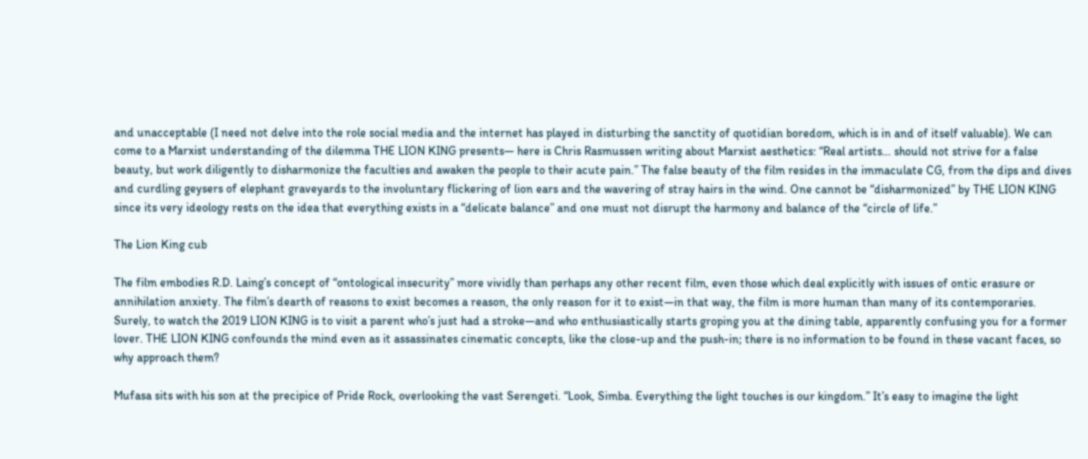and unacceptable (I need not delve into the role social media and the internet has played in disturbing the sanctity of quotidian boredom, which is in and of itself valuable). We can come to a Marxist understanding of the dilemma THE LION KING presents— here is Chris Rasmussen writing about Marxist aesthetics: “Real artists… should not strive for a false beauty, but work diligently to disharmonize the faculties and awaken the people to their acute pain.” The false beauty of the film resides in the immaculate CG, from the dips and dives and curdling geysers of elephant graveyards to the involuntary flickering of lion ears and the wavering of stray hairs in the wind. One cannot be “disharmonized” by THE LION KING since its very ideology rests on the idea that everything exists in a “delicate balance” and one must not disrupt the harmony and balance of the “circle of life.”

The Lion King cub

The film embodies R.D. Laing’s concept of “ontological insecurity” more vividly than perhaps any other recent film, even those which deal explicitly with issues of ontic erasure or annihilation anxiety. The film’s dearth of reasons to exist becomes a reason, the only reason for it to exist—in that way, the film is more human than many of its contemporaries. Surely, to watch the 2019 LION KING is to visit a parent who’s just had a stroke—and who enthusiastically starts groping you at the dining table, apparently confusing you for a former lover. THE LION KING confounds the mind even as it assassinates cinematic concepts, like the close-up and the push-in; there is no information to be found in these vacant faces, so why approach them?

Mufasa sits with his son at the precipice of Pride Rock, overlooking the vast Serengeti. “Look, Simba. Everything the light touches is our kingdom.” It’s easy to imagine the light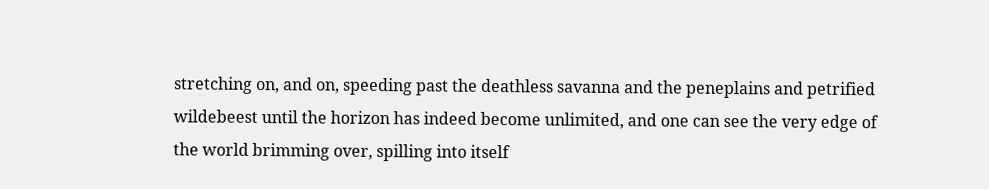stretching on, and on, speeding past the deathless savanna and the peneplains and petrified wildebeest until the horizon has indeed become unlimited, and one can see the very edge of the world brimming over, spilling into itself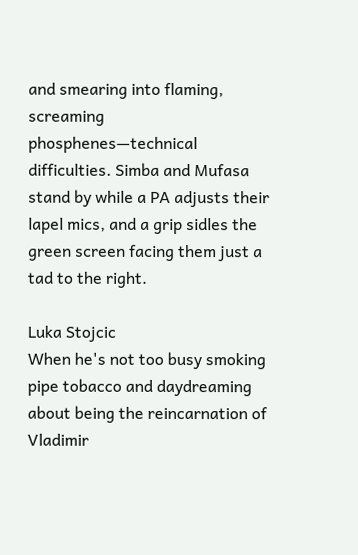and smearing into flaming, screaming phosphenes—technical difficulties. Simba and Mufasa stand by while a PA adjusts their lapel mics, and a grip sidles the green screen facing them just a tad to the right.

Luka Stojcic
When he's not too busy smoking pipe tobacco and daydreaming about being the reincarnation of Vladimir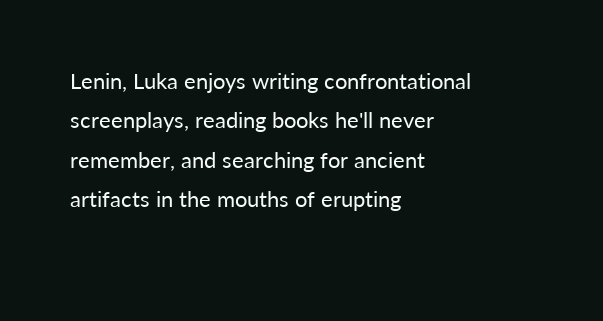Lenin, Luka enjoys writing confrontational screenplays, reading books he'll never remember, and searching for ancient artifacts in the mouths of erupting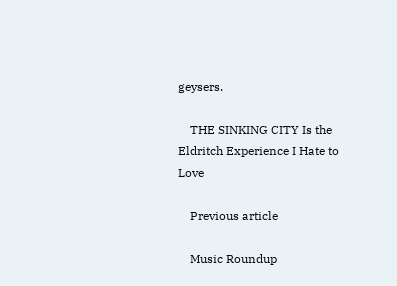geysers.

    THE SINKING CITY Is the Eldritch Experience I Hate to Love

    Previous article

    Music Roundup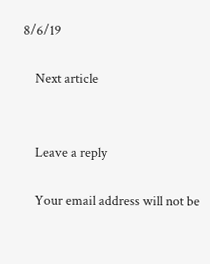8/6/19

    Next article


    Leave a reply

    Your email address will not be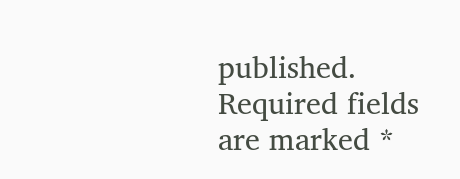published. Required fields are marked *